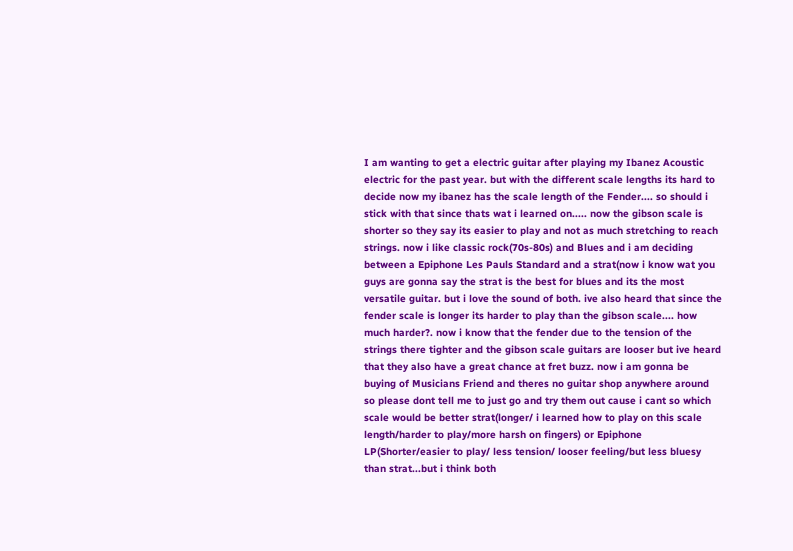I am wanting to get a electric guitar after playing my Ibanez Acoustic electric for the past year. but with the different scale lengths its hard to decide now my ibanez has the scale length of the Fender.... so should i stick with that since thats wat i learned on..... now the gibson scale is shorter so they say its easier to play and not as much stretching to reach strings. now i like classic rock(70s-80s) and Blues and i am deciding between a Epiphone Les Pauls Standard and a strat(now i know wat you guys are gonna say the strat is the best for blues and its the most versatile guitar. but i love the sound of both. ive also heard that since the fender scale is longer its harder to play than the gibson scale.... how much harder?. now i know that the fender due to the tension of the strings there tighter and the gibson scale guitars are looser but ive heard that they also have a great chance at fret buzz. now i am gonna be buying of Musicians Friend and theres no guitar shop anywhere around so please dont tell me to just go and try them out cause i cant so which scale would be better strat(longer/ i learned how to play on this scale length/harder to play/more harsh on fingers) or Epiphone LP(Shorter/easier to play/ less tension/ looser feeling/but less bluesy than strat...but i think both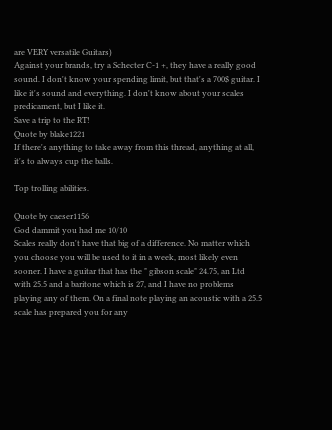are VERY versatile Guitars)
Against your brands, try a Schecter C-1 +, they have a really good sound. I don't know your spending limit, but that's a 700$ guitar. I like it's sound and everything. I don't know about your scales predicament, but I like it.
Save a trip to the RT!
Quote by blake1221
If there's anything to take away from this thread, anything at all, it's to always cup the balls.

Top trolling abilities.

Quote by caeser1156
God dammit you had me 10/10
Scales really don't have that big of a difference. No matter which you choose you will be used to it in a week, most likely even sooner. I have a guitar that has the " gibson scale" 24.75, an Ltd with 25.5 and a baritone which is 27, and I have no problems playing any of them. On a final note playing an acoustic with a 25.5 scale has prepared you for any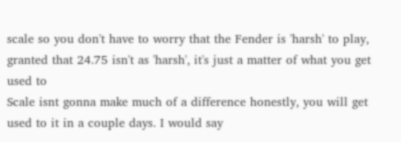scale so you don't have to worry that the Fender is 'harsh' to play, granted that 24.75 isn't as 'harsh', it's just a matter of what you get used to
Scale isnt gonna make much of a difference honestly, you will get used to it in a couple days. I would say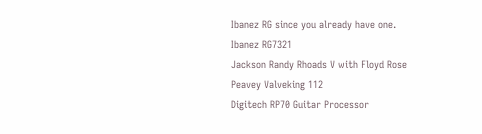Ibanez RG since you already have one.
Ibanez RG7321
Jackson Randy Rhoads V with Floyd Rose
Peavey Valveking 112
Digitech RP70 Guitar Processor